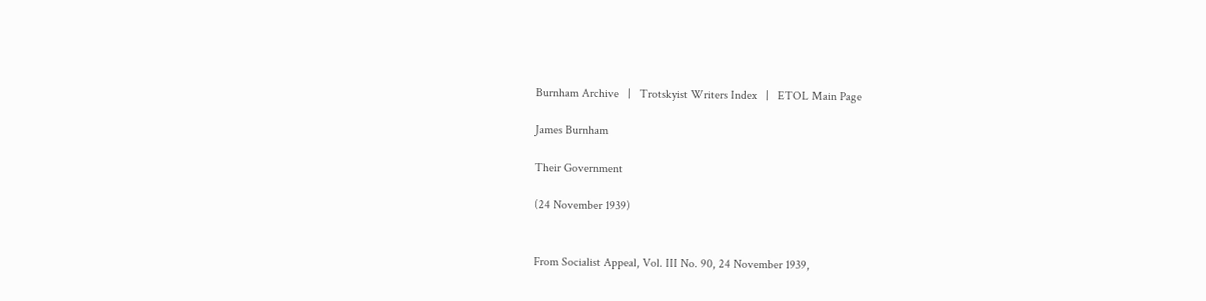Burnham Archive   |   Trotskyist Writers Index   |   ETOL Main Page

James Burnham

Their Government

(24 November 1939)


From Socialist Appeal, Vol. III No. 90, 24 November 1939,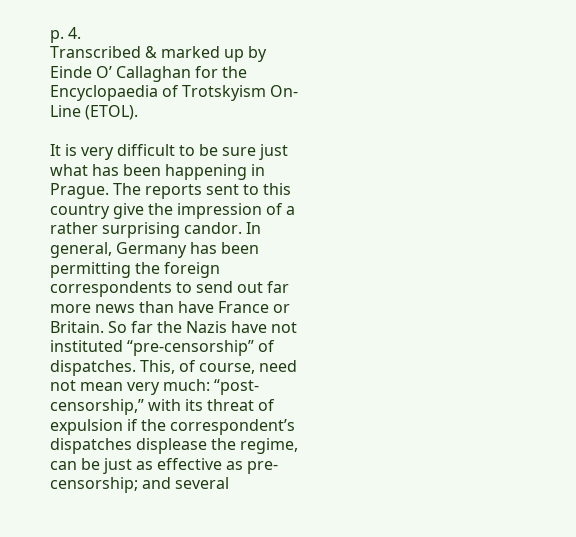p. 4.
Transcribed & marked up by Einde O’ Callaghan for the Encyclopaedia of Trotskyism On-Line (ETOL).

It is very difficult to be sure just what has been happening in Prague. The reports sent to this country give the impression of a rather surprising candor. In general, Germany has been permitting the foreign correspondents to send out far more news than have France or Britain. So far the Nazis have not instituted “pre-censorship” of dispatches. This, of course, need not mean very much: “post-censorship,” with its threat of expulsion if the correspondent’s dispatches displease the regime, can be just as effective as pre-censorship; and several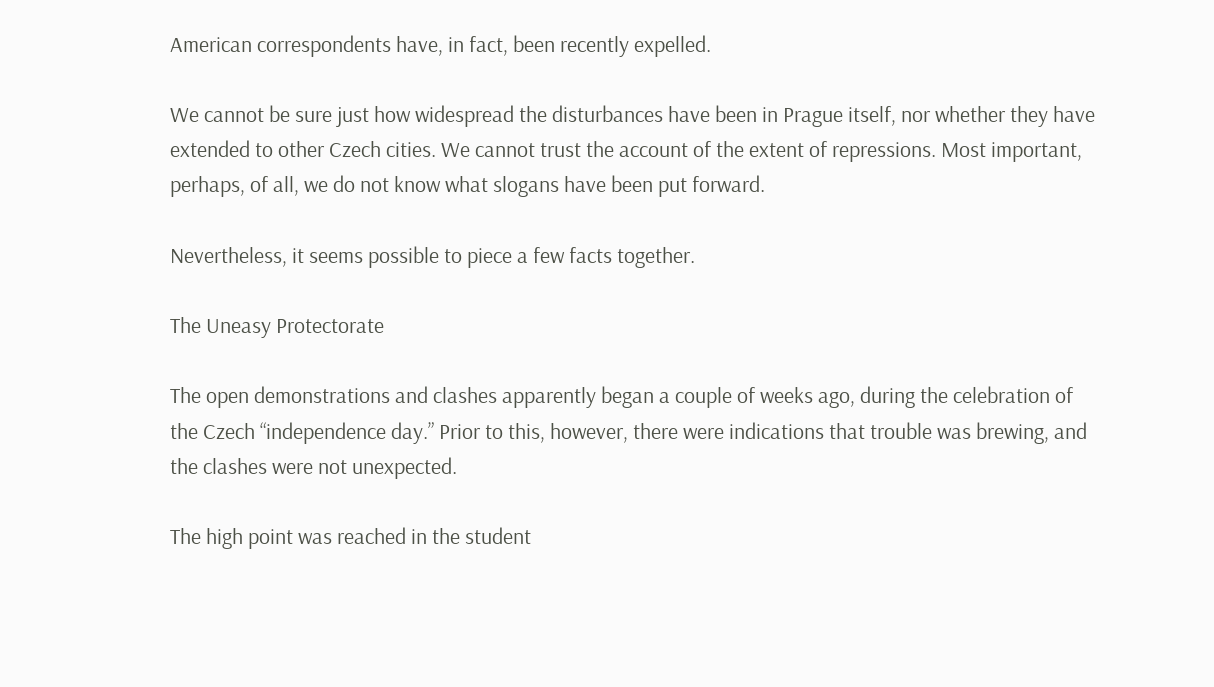American correspondents have, in fact, been recently expelled.

We cannot be sure just how widespread the disturbances have been in Prague itself, nor whether they have extended to other Czech cities. We cannot trust the account of the extent of repressions. Most important, perhaps, of all, we do not know what slogans have been put forward.

Nevertheless, it seems possible to piece a few facts together.

The Uneasy Protectorate

The open demonstrations and clashes apparently began a couple of weeks ago, during the celebration of the Czech “independence day.” Prior to this, however, there were indications that trouble was brewing, and the clashes were not unexpected.

The high point was reached in the student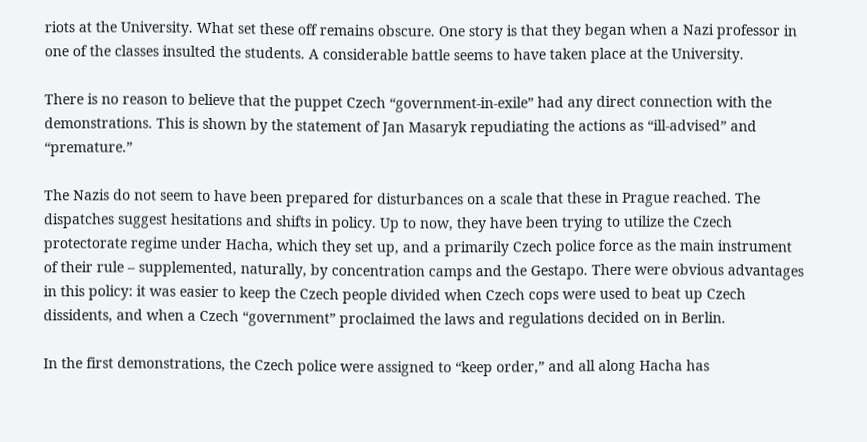riots at the University. What set these off remains obscure. One story is that they began when a Nazi professor in one of the classes insulted the students. A considerable battle seems to have taken place at the University.

There is no reason to believe that the puppet Czech “government-in-exile” had any direct connection with the demonstrations. This is shown by the statement of Jan Masaryk repudiating the actions as “ill-advised” and “premature.”

The Nazis do not seem to have been prepared for disturbances on a scale that these in Prague reached. The dispatches suggest hesitations and shifts in policy. Up to now, they have been trying to utilize the Czech protectorate regime under Hacha, which they set up, and a primarily Czech police force as the main instrument of their rule – supplemented, naturally, by concentration camps and the Gestapo. There were obvious advantages in this policy: it was easier to keep the Czech people divided when Czech cops were used to beat up Czech dissidents, and when a Czech “government” proclaimed the laws and regulations decided on in Berlin.

In the first demonstrations, the Czech police were assigned to “keep order,” and all along Hacha has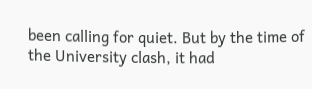been calling for quiet. But by the time of the University clash, it had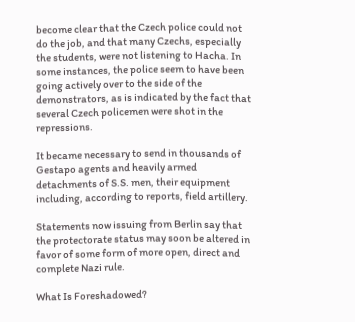become clear that the Czech police could not do the job, and that many Czechs, especially the students, were not listening to Hacha. In some instances, the police seem to have been going actively over to the side of the demonstrators, as is indicated by the fact that several Czech policemen were shot in the repressions.

It became necessary to send in thousands of Gestapo agents and heavily armed detachments of S.S. men, their equipment including, according to reports, field artillery.

Statements now issuing from Berlin say that the protectorate status may soon be altered in favor of some form of more open, direct and complete Nazi rule.

What Is Foreshadowed?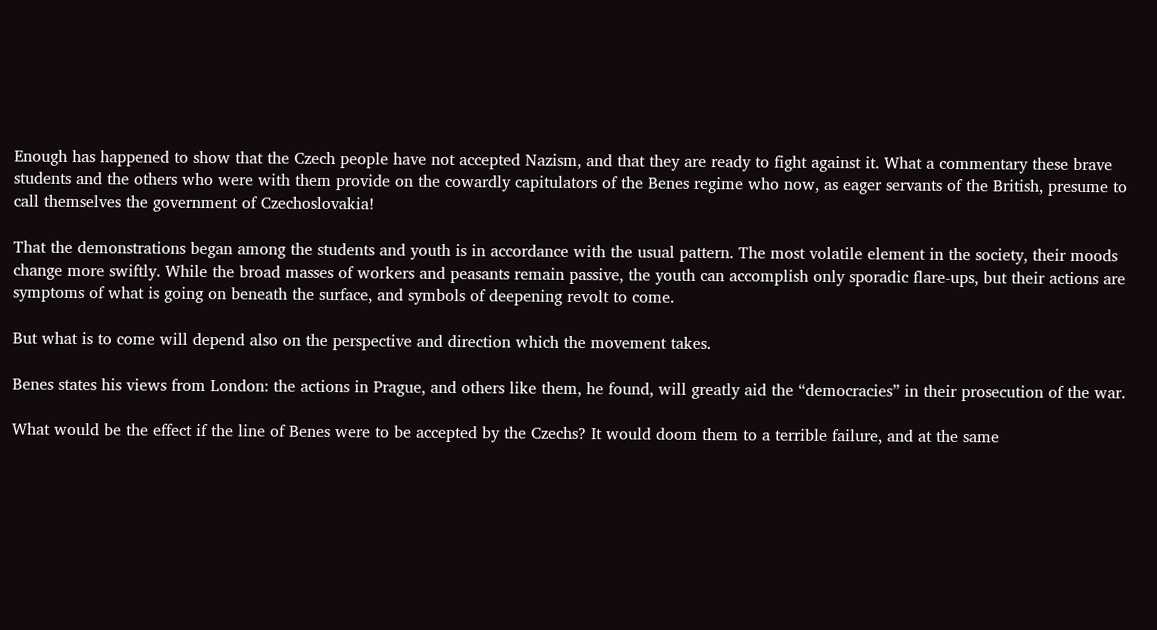Enough has happened to show that the Czech people have not accepted Nazism, and that they are ready to fight against it. What a commentary these brave students and the others who were with them provide on the cowardly capitulators of the Benes regime who now, as eager servants of the British, presume to call themselves the government of Czechoslovakia!

That the demonstrations began among the students and youth is in accordance with the usual pattern. The most volatile element in the society, their moods change more swiftly. While the broad masses of workers and peasants remain passive, the youth can accomplish only sporadic flare-ups, but their actions are symptoms of what is going on beneath the surface, and symbols of deepening revolt to come.

But what is to come will depend also on the perspective and direction which the movement takes.

Benes states his views from London: the actions in Prague, and others like them, he found, will greatly aid the “democracies” in their prosecution of the war.

What would be the effect if the line of Benes were to be accepted by the Czechs? It would doom them to a terrible failure, and at the same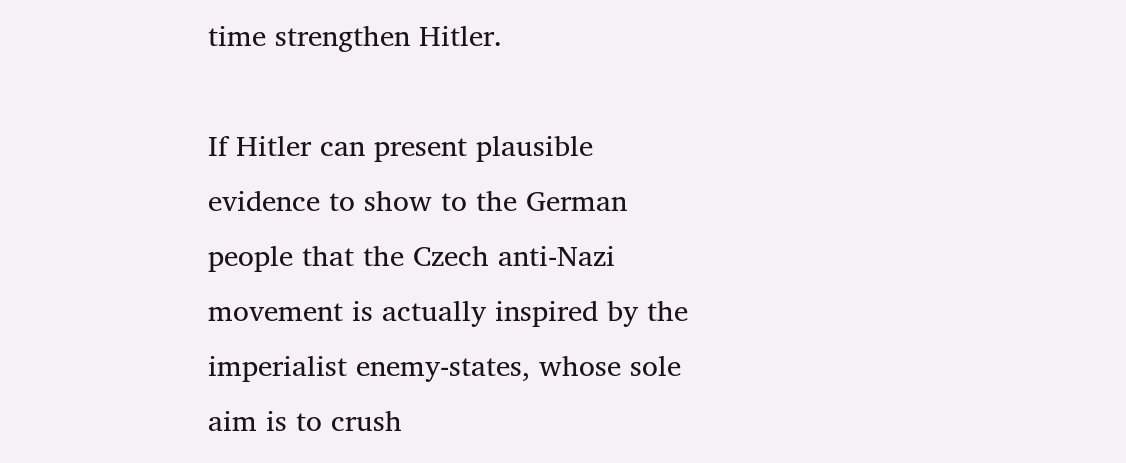time strengthen Hitler.

If Hitler can present plausible evidence to show to the German people that the Czech anti-Nazi movement is actually inspired by the imperialist enemy-states, whose sole aim is to crush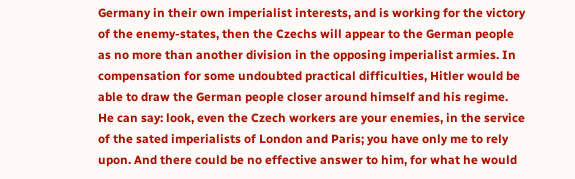Germany in their own imperialist interests, and is working for the victory of the enemy-states, then the Czechs will appear to the German people as no more than another division in the opposing imperialist armies. In compensation for some undoubted practical difficulties, Hitler would be able to draw the German people closer around himself and his regime. He can say: look, even the Czech workers are your enemies, in the service of the sated imperialists of London and Paris; you have only me to rely upon. And there could be no effective answer to him, for what he would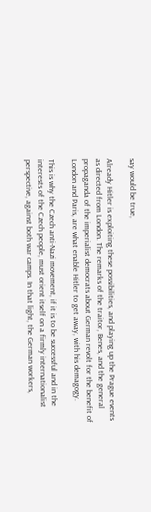say would be true,

Already Hitler is exploiting these possibilities, and playing up the Prague events as directed from London. The remarks of the traitor, Benes, and the general propaganda of the imperialist democrats about German revolt for the benefit of London and Paris, are what enable Hitler to get away, with his demagogy.

This is why the Czech anti-Nazi movement, if it is to be successful and in the interests of the Czech people, must orient itself on a firmly internationalist perspective, against both war camps. In that light, the German workers,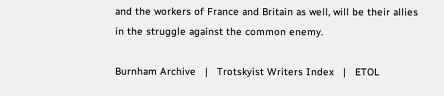and the workers of France and Britain as well, will be their allies in the struggle against the common enemy.

Burnham Archive   |   Trotskyist Writers Index   |   ETOL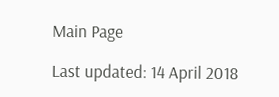Main Page

Last updated: 14 April 2018